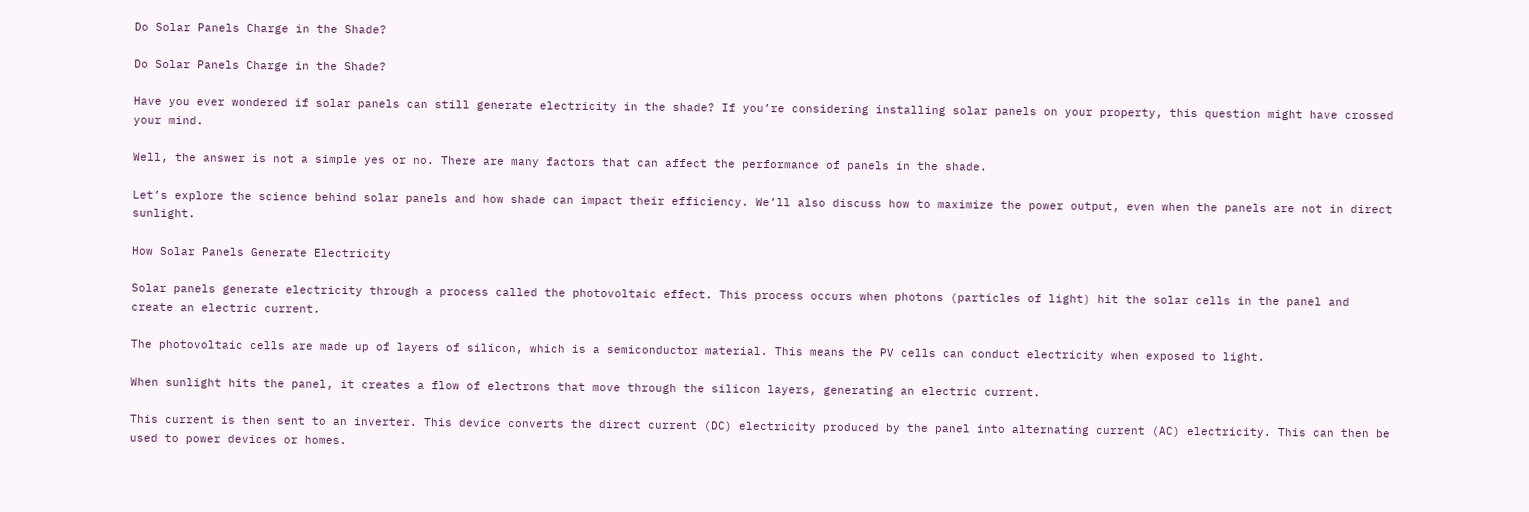Do Solar Panels Charge in the Shade?

Do Solar Panels Charge in the Shade?

Have you ever wondered if solar panels can still generate electricity in the shade? If you’re considering installing solar panels on your property, this question might have crossed your mind.

Well, the answer is not a simple yes or no. There are many factors that can affect the performance of panels in the shade.

Let’s explore the science behind solar panels and how shade can impact their efficiency. We’ll also discuss how to maximize the power output, even when the panels are not in direct sunlight.

How Solar Panels Generate Electricity

Solar panels generate electricity through a process called the photovoltaic effect. This process occurs when photons (particles of light) hit the solar cells in the panel and create an electric current.

The photovoltaic cells are made up of layers of silicon, which is a semiconductor material. This means the PV cells can conduct electricity when exposed to light.

When sunlight hits the panel, it creates a flow of electrons that move through the silicon layers, generating an electric current.

This current is then sent to an inverter. This device converts the direct current (DC) electricity produced by the panel into alternating current (AC) electricity. This can then be used to power devices or homes.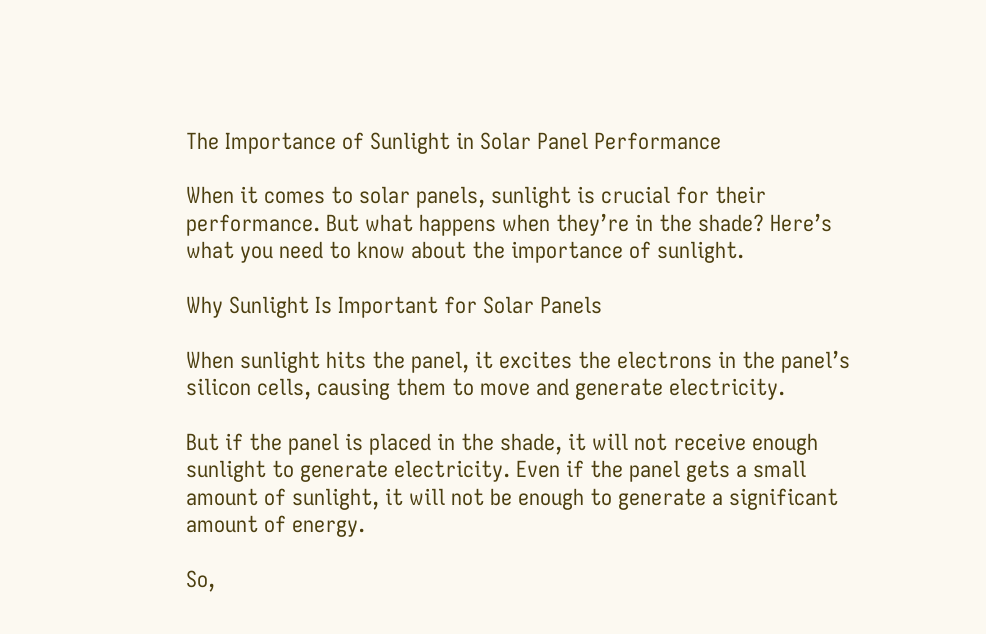The Importance of Sunlight in Solar Panel Performance

When it comes to solar panels, sunlight is crucial for their performance. But what happens when they’re in the shade? Here’s what you need to know about the importance of sunlight.

Why Sunlight Is Important for Solar Panels

When sunlight hits the panel, it excites the electrons in the panel’s silicon cells, causing them to move and generate electricity.

But if the panel is placed in the shade, it will not receive enough sunlight to generate electricity. Even if the panel gets a small amount of sunlight, it will not be enough to generate a significant amount of energy.

So,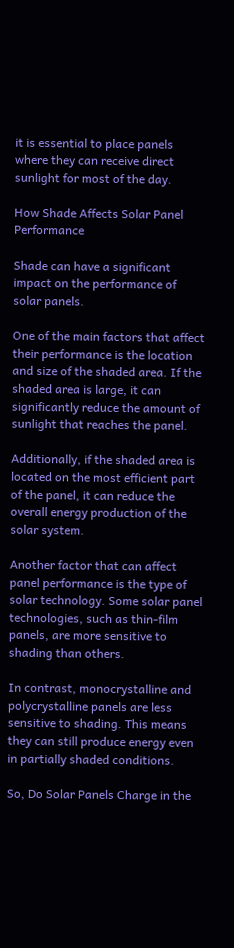it is essential to place panels where they can receive direct sunlight for most of the day.

How Shade Affects Solar Panel Performance

Shade can have a significant impact on the performance of solar panels.

One of the main factors that affect their performance is the location and size of the shaded area. If the shaded area is large, it can significantly reduce the amount of sunlight that reaches the panel.

Additionally, if the shaded area is located on the most efficient part of the panel, it can reduce the overall energy production of the solar system.

Another factor that can affect panel performance is the type of solar technology. Some solar panel technologies, such as thin-film panels, are more sensitive to shading than others.

In contrast, monocrystalline and polycrystalline panels are less sensitive to shading. This means they can still produce energy even in partially shaded conditions.

So, Do Solar Panels Charge in the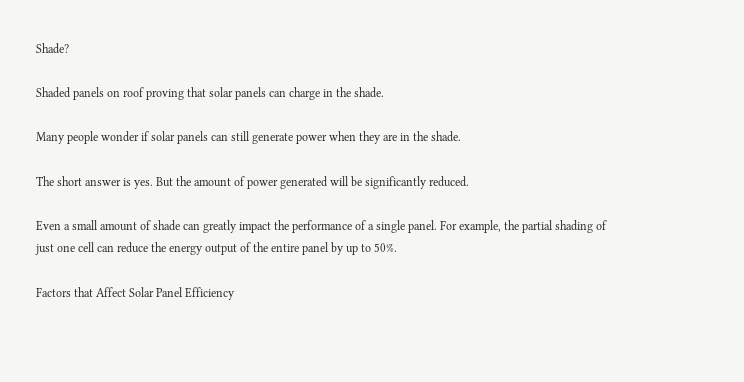Shade?

Shaded panels on roof proving that solar panels can charge in the shade.

Many people wonder if solar panels can still generate power when they are in the shade.

The short answer is yes. But the amount of power generated will be significantly reduced.

Even a small amount of shade can greatly impact the performance of a single panel. For example, the partial shading of just one cell can reduce the energy output of the entire panel by up to 50%.

Factors that Affect Solar Panel Efficiency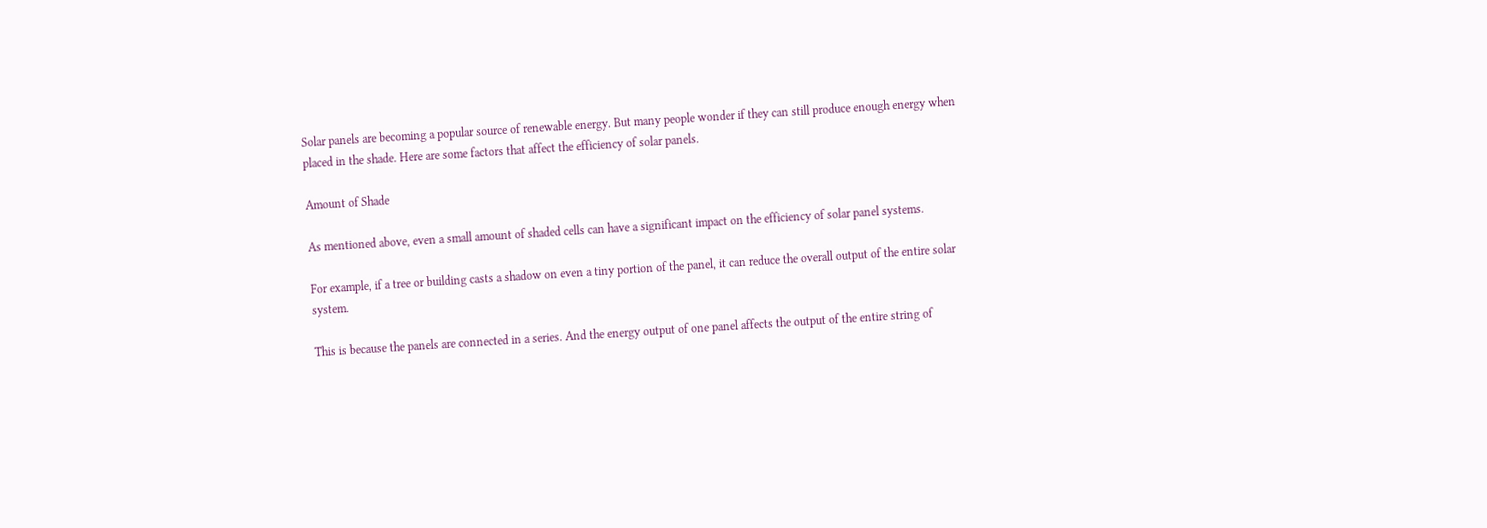Solar panels are becoming a popular source of renewable energy. But many people wonder if they can still produce enough energy when placed in the shade. Here are some factors that affect the efficiency of solar panels.

Amount of Shade

As mentioned above, even a small amount of shaded cells can have a significant impact on the efficiency of solar panel systems.

For example, if a tree or building casts a shadow on even a tiny portion of the panel, it can reduce the overall output of the entire solar system.

This is because the panels are connected in a series. And the energy output of one panel affects the output of the entire string of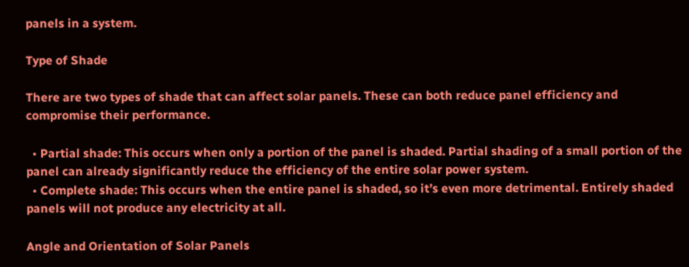panels in a system.

Type of Shade

There are two types of shade that can affect solar panels. These can both reduce panel efficiency and compromise their performance.

  • Partial shade: This occurs when only a portion of the panel is shaded. Partial shading of a small portion of the panel can already significantly reduce the efficiency of the entire solar power system.
  • Complete shade: This occurs when the entire panel is shaded, so it’s even more detrimental. Entirely shaded panels will not produce any electricity at all.

Angle and Orientation of Solar Panels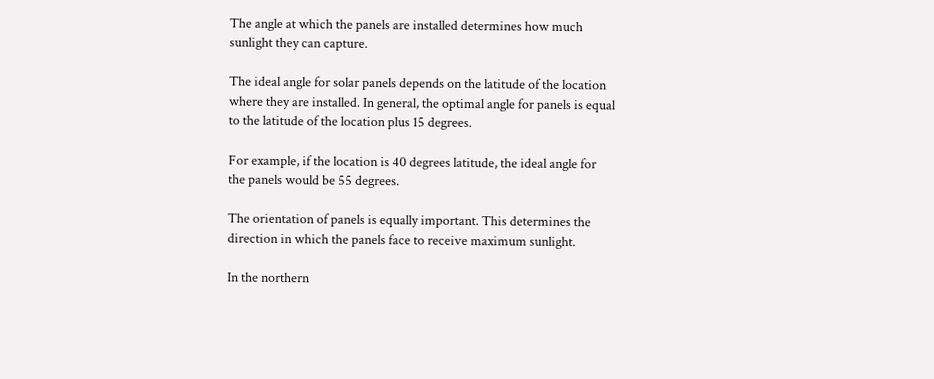The angle at which the panels are installed determines how much sunlight they can capture.

The ideal angle for solar panels depends on the latitude of the location where they are installed. In general, the optimal angle for panels is equal to the latitude of the location plus 15 degrees.

For example, if the location is 40 degrees latitude, the ideal angle for the panels would be 55 degrees.

The orientation of panels is equally important. This determines the direction in which the panels face to receive maximum sunlight.

In the northern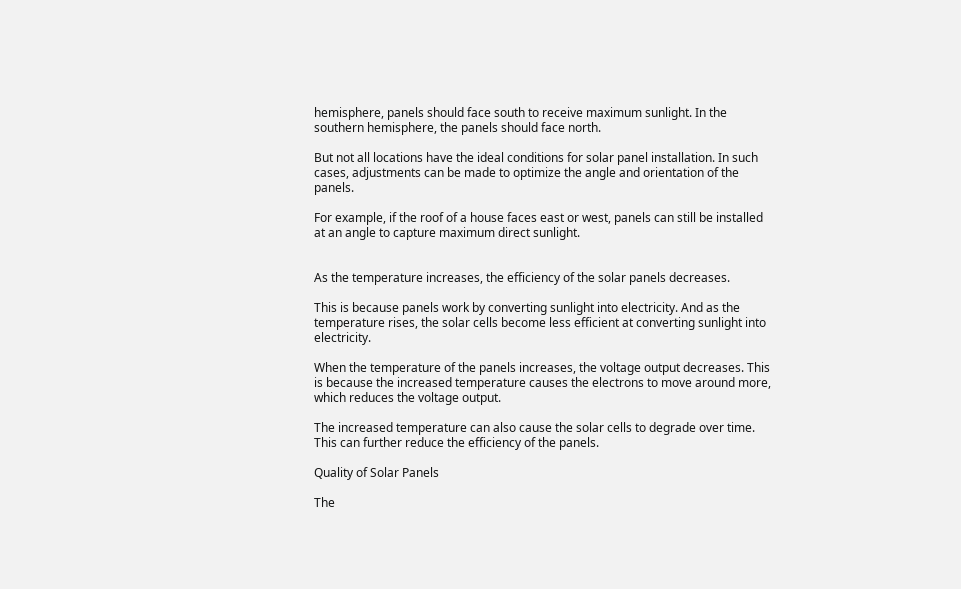hemisphere, panels should face south to receive maximum sunlight. In the southern hemisphere, the panels should face north.

But not all locations have the ideal conditions for solar panel installation. In such cases, adjustments can be made to optimize the angle and orientation of the panels.

For example, if the roof of a house faces east or west, panels can still be installed at an angle to capture maximum direct sunlight.


As the temperature increases, the efficiency of the solar panels decreases.

This is because panels work by converting sunlight into electricity. And as the temperature rises, the solar cells become less efficient at converting sunlight into electricity.

When the temperature of the panels increases, the voltage output decreases. This is because the increased temperature causes the electrons to move around more, which reduces the voltage output.

The increased temperature can also cause the solar cells to degrade over time. This can further reduce the efficiency of the panels.

Quality of Solar Panels

The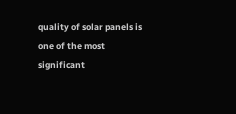quality of solar panels is one of the most significant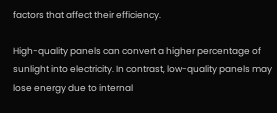factors that affect their efficiency.

High-quality panels can convert a higher percentage of sunlight into electricity. In contrast, low-quality panels may lose energy due to internal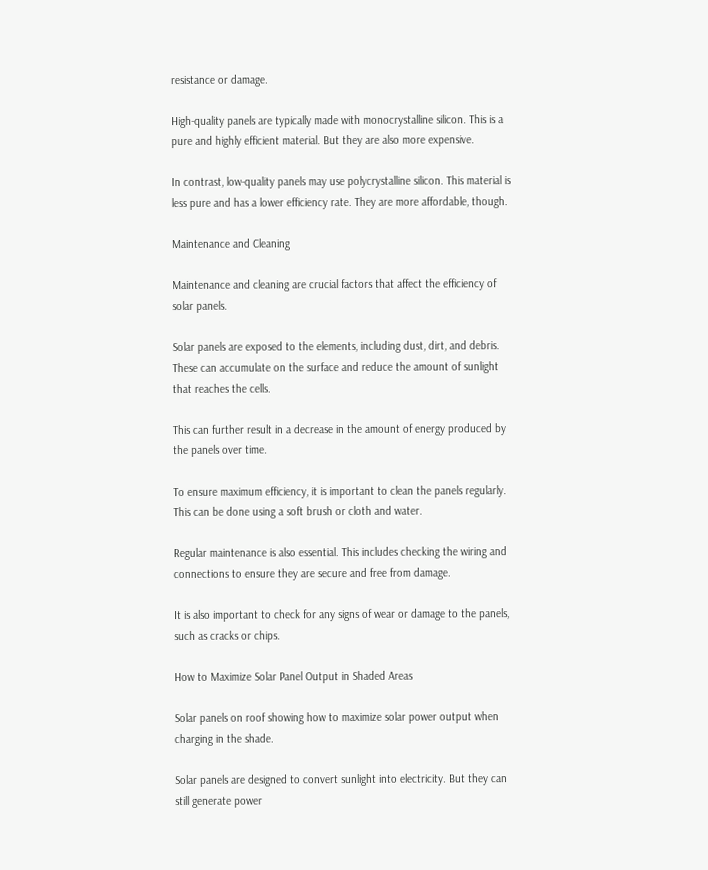resistance or damage.

High-quality panels are typically made with monocrystalline silicon. This is a pure and highly efficient material. But they are also more expensive.

In contrast, low-quality panels may use polycrystalline silicon. This material is less pure and has a lower efficiency rate. They are more affordable, though.

Maintenance and Cleaning

Maintenance and cleaning are crucial factors that affect the efficiency of solar panels.

Solar panels are exposed to the elements, including dust, dirt, and debris. These can accumulate on the surface and reduce the amount of sunlight that reaches the cells.

This can further result in a decrease in the amount of energy produced by the panels over time.

To ensure maximum efficiency, it is important to clean the panels regularly. This can be done using a soft brush or cloth and water.

Regular maintenance is also essential. This includes checking the wiring and connections to ensure they are secure and free from damage.

It is also important to check for any signs of wear or damage to the panels, such as cracks or chips.

How to Maximize Solar Panel Output in Shaded Areas

Solar panels on roof showing how to maximize solar power output when charging in the shade.

Solar panels are designed to convert sunlight into electricity. But they can still generate power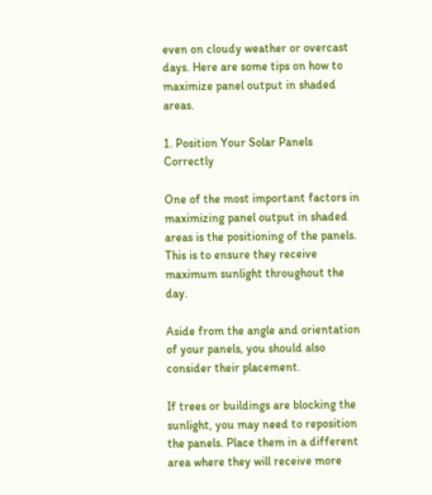even on cloudy weather or overcast days. Here are some tips on how to maximize panel output in shaded areas.

1. Position Your Solar Panels Correctly

One of the most important factors in maximizing panel output in shaded areas is the positioning of the panels. This is to ensure they receive maximum sunlight throughout the day.

Aside from the angle and orientation of your panels, you should also consider their placement.

If trees or buildings are blocking the sunlight, you may need to reposition the panels. Place them in a different area where they will receive more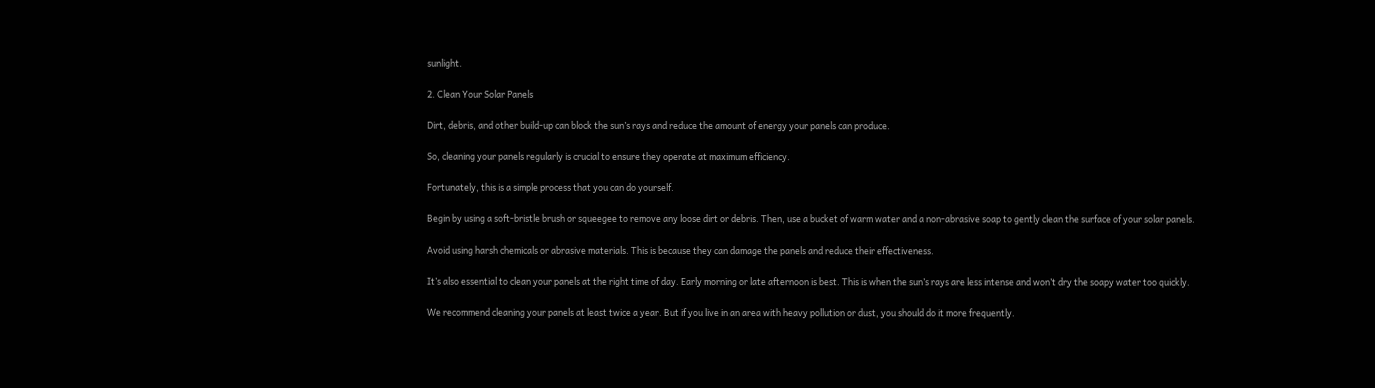sunlight.

2. Clean Your Solar Panels

Dirt, debris, and other build-up can block the sun’s rays and reduce the amount of energy your panels can produce.

So, cleaning your panels regularly is crucial to ensure they operate at maximum efficiency.

Fortunately, this is a simple process that you can do yourself.

Begin by using a soft-bristle brush or squeegee to remove any loose dirt or debris. Then, use a bucket of warm water and a non-abrasive soap to gently clean the surface of your solar panels.

Avoid using harsh chemicals or abrasive materials. This is because they can damage the panels and reduce their effectiveness.

It’s also essential to clean your panels at the right time of day. Early morning or late afternoon is best. This is when the sun’s rays are less intense and won’t dry the soapy water too quickly.

We recommend cleaning your panels at least twice a year. But if you live in an area with heavy pollution or dust, you should do it more frequently.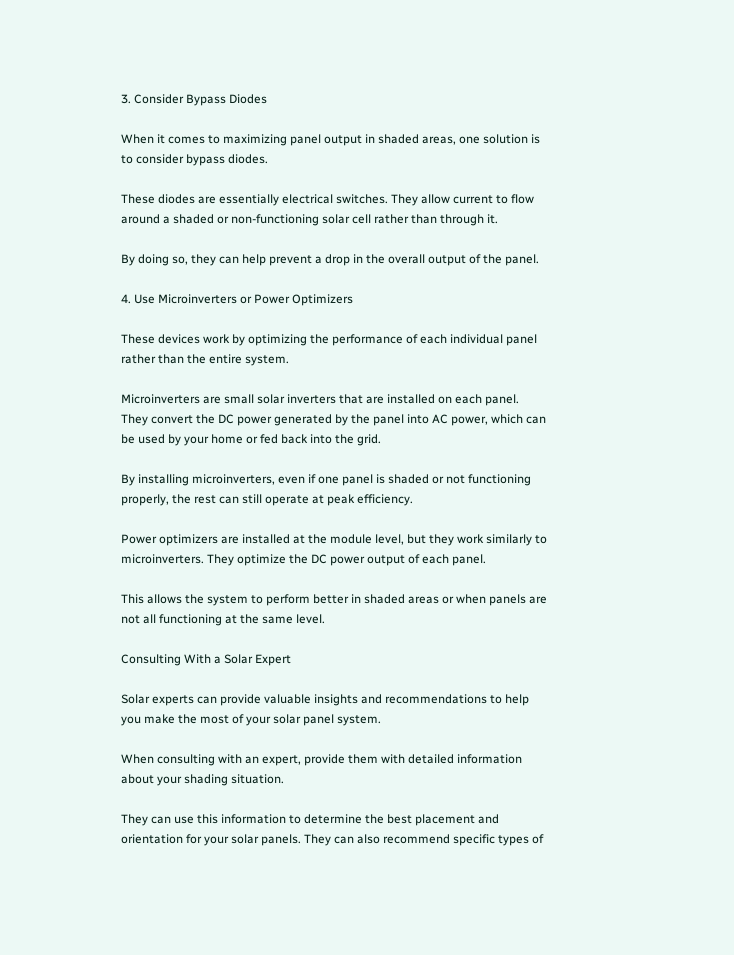3. Consider Bypass Diodes

When it comes to maximizing panel output in shaded areas, one solution is to consider bypass diodes.

These diodes are essentially electrical switches. They allow current to flow around a shaded or non-functioning solar cell rather than through it.

By doing so, they can help prevent a drop in the overall output of the panel.

4. Use Microinverters or Power Optimizers

These devices work by optimizing the performance of each individual panel rather than the entire system.

Microinverters are small solar inverters that are installed on each panel. They convert the DC power generated by the panel into AC power, which can be used by your home or fed back into the grid.

By installing microinverters, even if one panel is shaded or not functioning properly, the rest can still operate at peak efficiency.

Power optimizers are installed at the module level, but they work similarly to microinverters. They optimize the DC power output of each panel.

This allows the system to perform better in shaded areas or when panels are not all functioning at the same level.

Consulting With a Solar Expert

Solar experts can provide valuable insights and recommendations to help you make the most of your solar panel system.

When consulting with an expert, provide them with detailed information about your shading situation.

They can use this information to determine the best placement and orientation for your solar panels. They can also recommend specific types of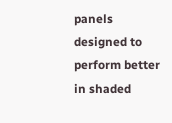panels designed to perform better in shaded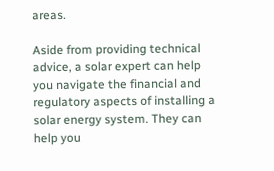areas.

Aside from providing technical advice, a solar expert can help you navigate the financial and regulatory aspects of installing a solar energy system. They can help you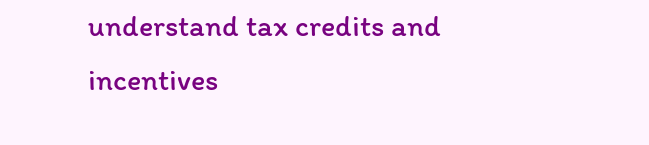understand tax credits and incentives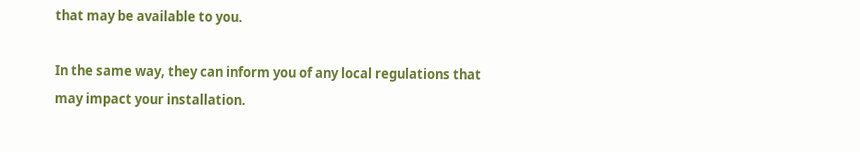that may be available to you.

In the same way, they can inform you of any local regulations that may impact your installation.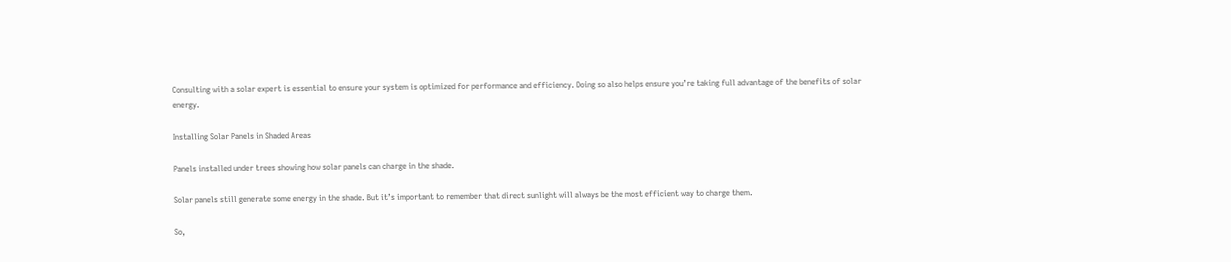Consulting with a solar expert is essential to ensure your system is optimized for performance and efficiency. Doing so also helps ensure you’re taking full advantage of the benefits of solar energy.

Installing Solar Panels in Shaded Areas

Panels installed under trees showing how solar panels can charge in the shade.

Solar panels still generate some energy in the shade. But it’s important to remember that direct sunlight will always be the most efficient way to charge them.

So,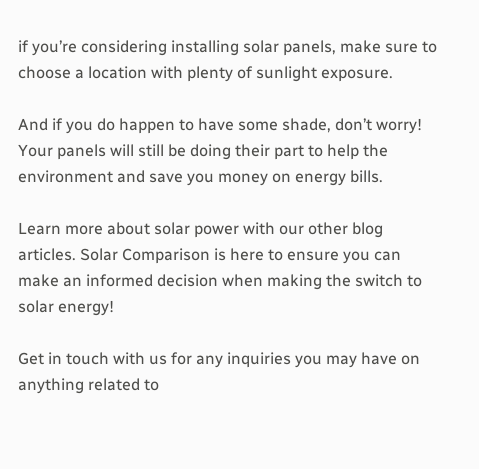if you’re considering installing solar panels, make sure to choose a location with plenty of sunlight exposure.

And if you do happen to have some shade, don’t worry! Your panels will still be doing their part to help the environment and save you money on energy bills.

Learn more about solar power with our other blog articles. Solar Comparison is here to ensure you can make an informed decision when making the switch to solar energy!

Get in touch with us for any inquiries you may have on anything related to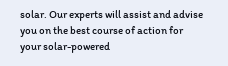solar. Our experts will assist and advise you on the best course of action for your solar-powered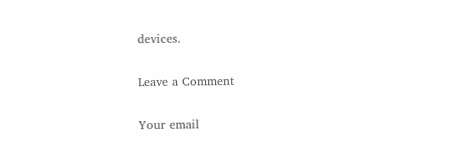devices.

Leave a Comment

Your email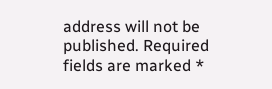address will not be published. Required fields are marked *